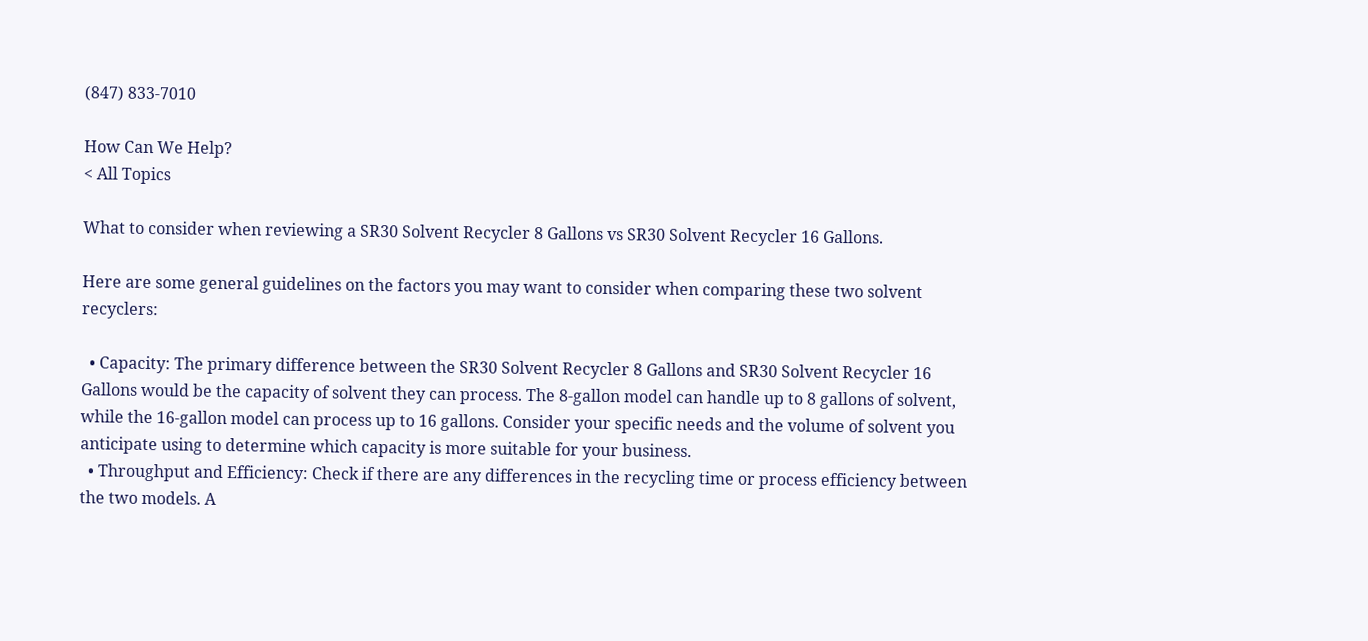(847) 833-7010

How Can We Help?
< All Topics

What to consider when reviewing a SR30 Solvent Recycler 8 Gallons vs SR30 Solvent Recycler 16 Gallons.

Here are some general guidelines on the factors you may want to consider when comparing these two solvent recyclers:

  • Capacity: The primary difference between the SR30 Solvent Recycler 8 Gallons and SR30 Solvent Recycler 16 Gallons would be the capacity of solvent they can process. The 8-gallon model can handle up to 8 gallons of solvent, while the 16-gallon model can process up to 16 gallons. Consider your specific needs and the volume of solvent you anticipate using to determine which capacity is more suitable for your business.
  • Throughput and Efficiency: Check if there are any differences in the recycling time or process efficiency between the two models. A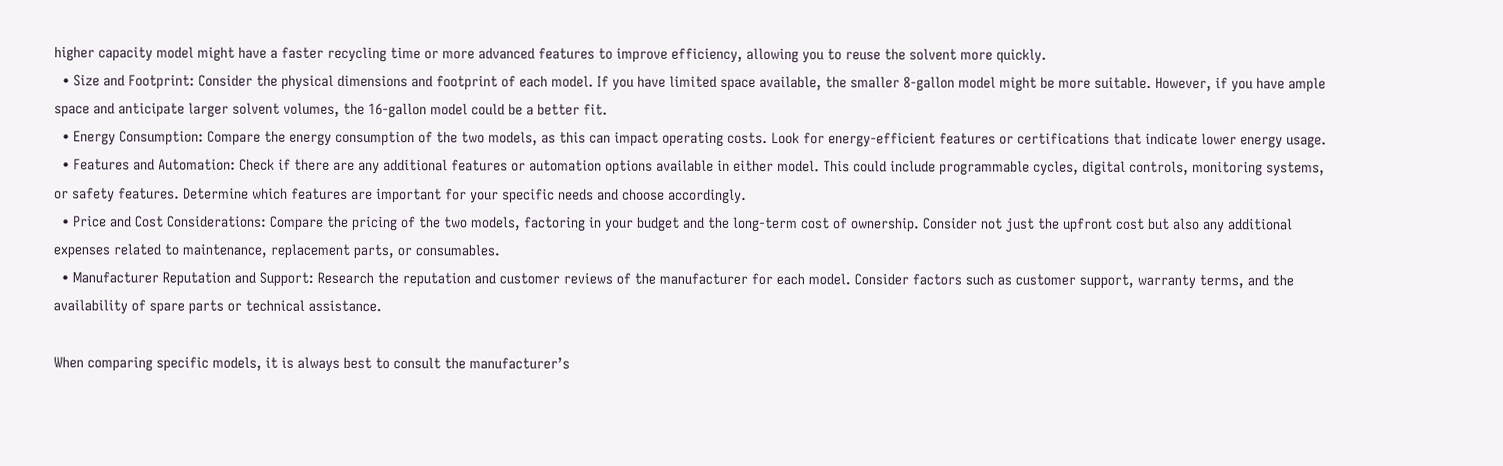higher capacity model might have a faster recycling time or more advanced features to improve efficiency, allowing you to reuse the solvent more quickly.
  • Size and Footprint: Consider the physical dimensions and footprint of each model. If you have limited space available, the smaller 8-gallon model might be more suitable. However, if you have ample space and anticipate larger solvent volumes, the 16-gallon model could be a better fit.
  • Energy Consumption: Compare the energy consumption of the two models, as this can impact operating costs. Look for energy-efficient features or certifications that indicate lower energy usage.
  • Features and Automation: Check if there are any additional features or automation options available in either model. This could include programmable cycles, digital controls, monitoring systems, or safety features. Determine which features are important for your specific needs and choose accordingly.
  • Price and Cost Considerations: Compare the pricing of the two models, factoring in your budget and the long-term cost of ownership. Consider not just the upfront cost but also any additional expenses related to maintenance, replacement parts, or consumables.
  • Manufacturer Reputation and Support: Research the reputation and customer reviews of the manufacturer for each model. Consider factors such as customer support, warranty terms, and the availability of spare parts or technical assistance.

When comparing specific models, it is always best to consult the manufacturer’s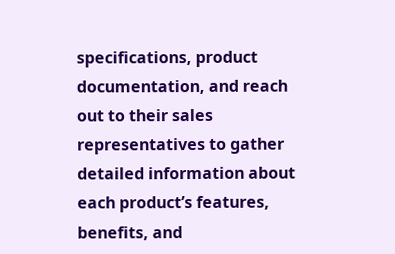specifications, product documentation, and reach out to their sales representatives to gather detailed information about each product’s features, benefits, and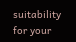suitability for your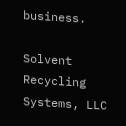business.

Solvent Recycling Systems, LLC